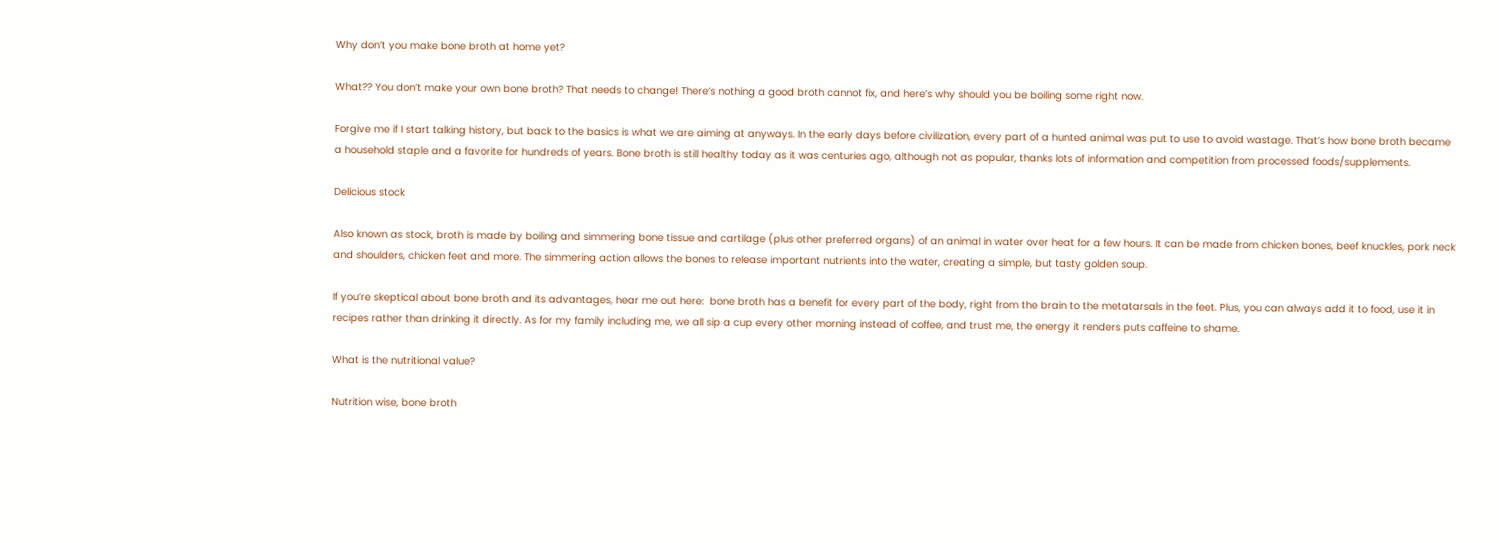Why don’t you make bone broth at home yet?

What?? You don’t make your own bone broth? That needs to change! There’s nothing a good broth cannot fix, and here’s why should you be boiling some right now.

Forgive me if I start talking history, but back to the basics is what we are aiming at anyways. In the early days before civilization, every part of a hunted animal was put to use to avoid wastage. That’s how bone broth became a household staple and a favorite for hundreds of years. Bone broth is still healthy today as it was centuries ago, although not as popular, thanks lots of information and competition from processed foods/supplements.

Delicious stock

Also known as stock, broth is made by boiling and simmering bone tissue and cartilage (plus other preferred organs) of an animal in water over heat for a few hours. It can be made from chicken bones, beef knuckles, pork neck and shoulders, chicken feet and more. The simmering action allows the bones to release important nutrients into the water, creating a simple, but tasty golden soup.

If you’re skeptical about bone broth and its advantages, hear me out here:  bone broth has a benefit for every part of the body, right from the brain to the metatarsals in the feet. Plus, you can always add it to food, use it in recipes rather than drinking it directly. As for my family including me, we all sip a cup every other morning instead of coffee, and trust me, the energy it renders puts caffeine to shame.

What is the nutritional value?

Nutrition wise, bone broth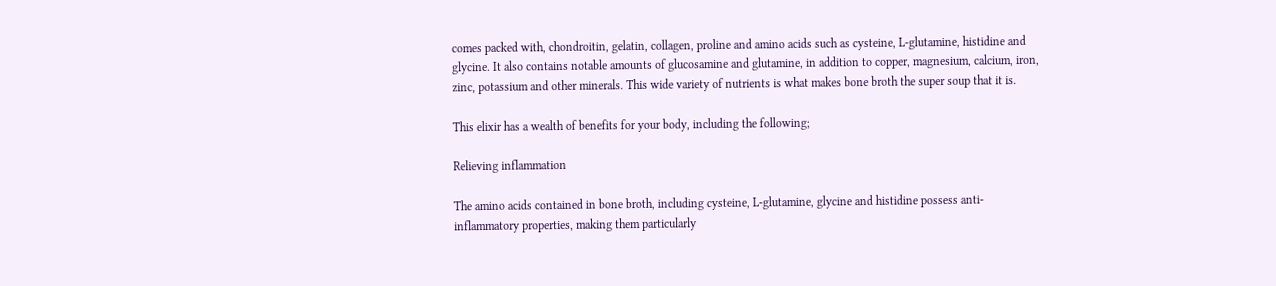comes packed with, chondroitin, gelatin, collagen, proline and amino acids such as cysteine, L-glutamine, histidine and glycine. It also contains notable amounts of glucosamine and glutamine, in addition to copper, magnesium, calcium, iron, zinc, potassium and other minerals. This wide variety of nutrients is what makes bone broth the super soup that it is.

This elixir has a wealth of benefits for your body, including the following;

Relieving inflammation

The amino acids contained in bone broth, including cysteine, L-glutamine, glycine and histidine possess anti-inflammatory properties, making them particularly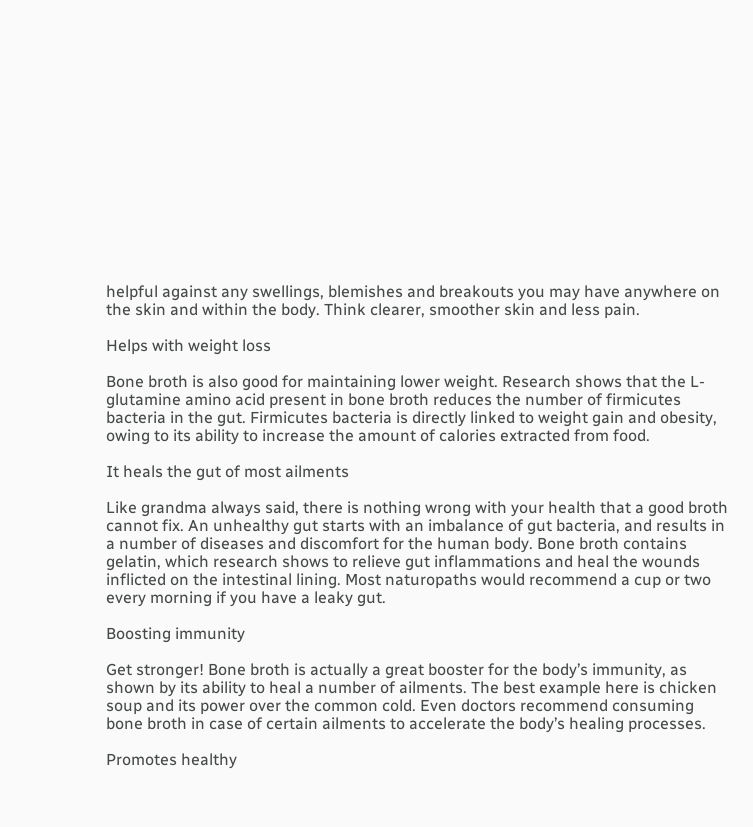helpful against any swellings, blemishes and breakouts you may have anywhere on the skin and within the body. Think clearer, smoother skin and less pain.

Helps with weight loss

Bone broth is also good for maintaining lower weight. Research shows that the L-glutamine amino acid present in bone broth reduces the number of firmicutes bacteria in the gut. Firmicutes bacteria is directly linked to weight gain and obesity, owing to its ability to increase the amount of calories extracted from food.

It heals the gut of most ailments

Like grandma always said, there is nothing wrong with your health that a good broth cannot fix. An unhealthy gut starts with an imbalance of gut bacteria, and results in a number of diseases and discomfort for the human body. Bone broth contains gelatin, which research shows to relieve gut inflammations and heal the wounds inflicted on the intestinal lining. Most naturopaths would recommend a cup or two every morning if you have a leaky gut.

Boosting immunity

Get stronger! Bone broth is actually a great booster for the body’s immunity, as shown by its ability to heal a number of ailments. The best example here is chicken soup and its power over the common cold. Even doctors recommend consuming bone broth in case of certain ailments to accelerate the body’s healing processes.

Promotes healthy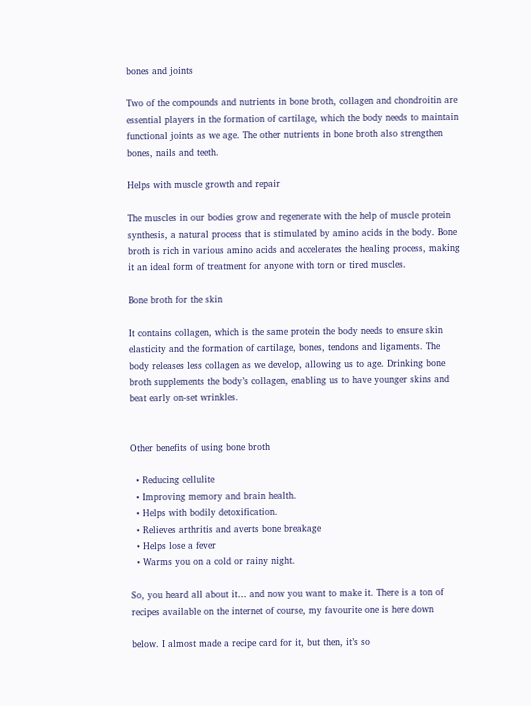bones and joints

Two of the compounds and nutrients in bone broth, collagen and chondroitin are essential players in the formation of cartilage, which the body needs to maintain functional joints as we age. The other nutrients in bone broth also strengthen bones, nails and teeth.

Helps with muscle growth and repair

The muscles in our bodies grow and regenerate with the help of muscle protein synthesis, a natural process that is stimulated by amino acids in the body. Bone broth is rich in various amino acids and accelerates the healing process, making it an ideal form of treatment for anyone with torn or tired muscles.

Bone broth for the skin

It contains collagen, which is the same protein the body needs to ensure skin elasticity and the formation of cartilage, bones, tendons and ligaments. The body releases less collagen as we develop, allowing us to age. Drinking bone broth supplements the body’s collagen, enabling us to have younger skins and beat early on-set wrinkles.


Other benefits of using bone broth

  • Reducing cellulite
  • Improving memory and brain health.
  • Helps with bodily detoxification.
  • Relieves arthritis and averts bone breakage
  • Helps lose a fever
  • Warms you on a cold or rainy night.

So, you heard all about it… and now you want to make it. There is a ton of recipes available on the internet of course, my favourite one is here down

below. I almost made a recipe card for it, but then, it’s so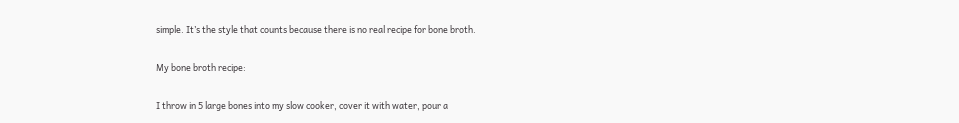simple. It’s the style that counts because there is no real recipe for bone broth.

My bone broth recipe:

I throw in 5 large bones into my slow cooker, cover it with water, pour a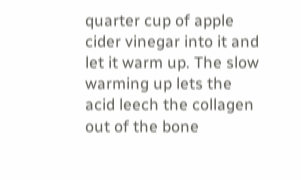quarter cup of apple cider vinegar into it and let it warm up. The slow warming up lets the acid leech the collagen out of the bone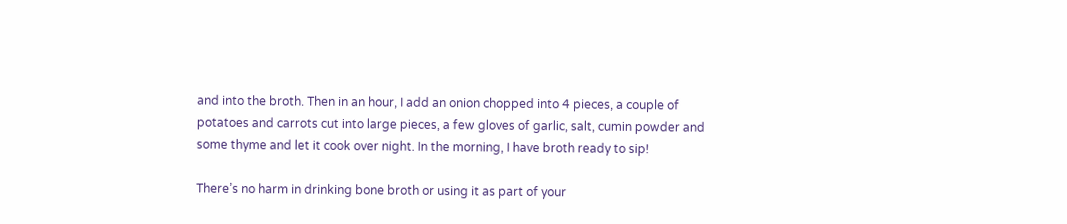and into the broth. Then in an hour, I add an onion chopped into 4 pieces, a couple of potatoes and carrots cut into large pieces, a few gloves of garlic, salt, cumin powder and some thyme and let it cook over night. In the morning, I have broth ready to sip!

There’s no harm in drinking bone broth or using it as part of your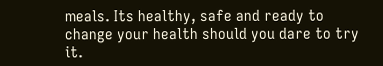meals. Its healthy, safe and ready to change your health should you dare to try it.